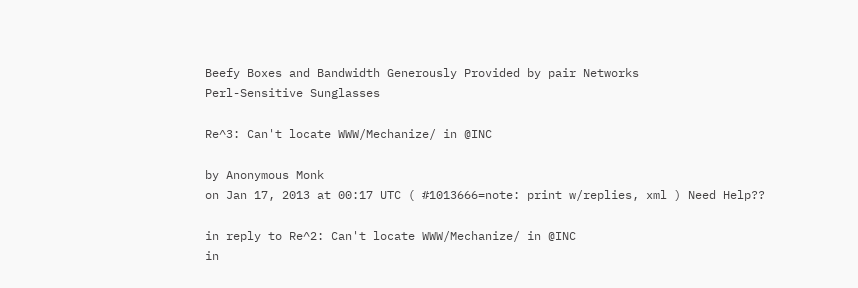Beefy Boxes and Bandwidth Generously Provided by pair Networks
Perl-Sensitive Sunglasses

Re^3: Can't locate WWW/Mechanize/ in @INC

by Anonymous Monk
on Jan 17, 2013 at 00:17 UTC ( #1013666=note: print w/replies, xml ) Need Help??

in reply to Re^2: Can't locate WWW/Mechanize/ in @INC
in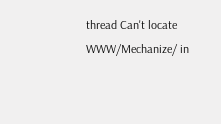thread Can't locate WWW/Mechanize/ in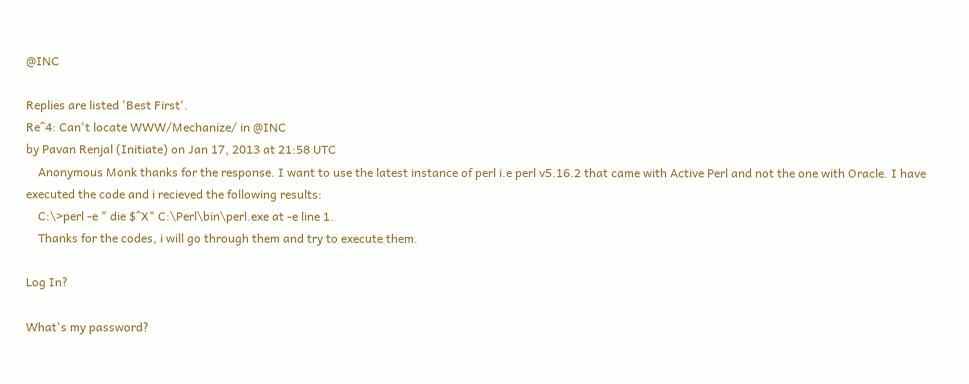@INC

Replies are listed 'Best First'.
Re^4: Can't locate WWW/Mechanize/ in @INC
by Pavan Renjal (Initiate) on Jan 17, 2013 at 21:58 UTC
    Anonymous Monk thanks for the response. I want to use the latest instance of perl i.e perl v5.16.2 that came with Active Perl and not the one with Oracle. I have executed the code and i recieved the following results:
    C:\>perl -e " die $^X" C:\Perl\bin\perl.exe at -e line 1.
    Thanks for the codes, i will go through them and try to execute them.

Log In?

What's my password?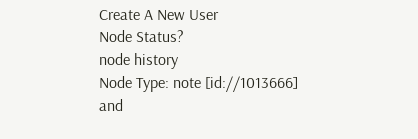Create A New User
Node Status?
node history
Node Type: note [id://1013666]
and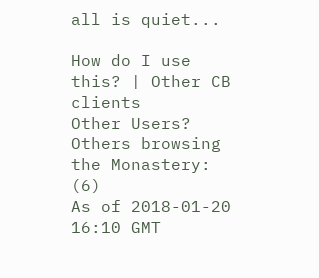all is quiet...

How do I use this? | Other CB clients
Other Users?
Others browsing the Monastery: (6)
As of 2018-01-20 16:10 GMT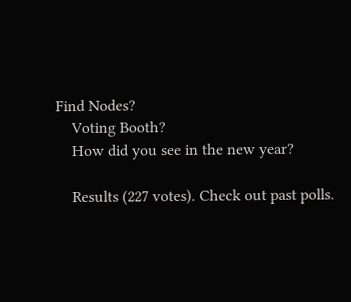Find Nodes?
    Voting Booth?
    How did you see in the new year?

    Results (227 votes). Check out past polls.